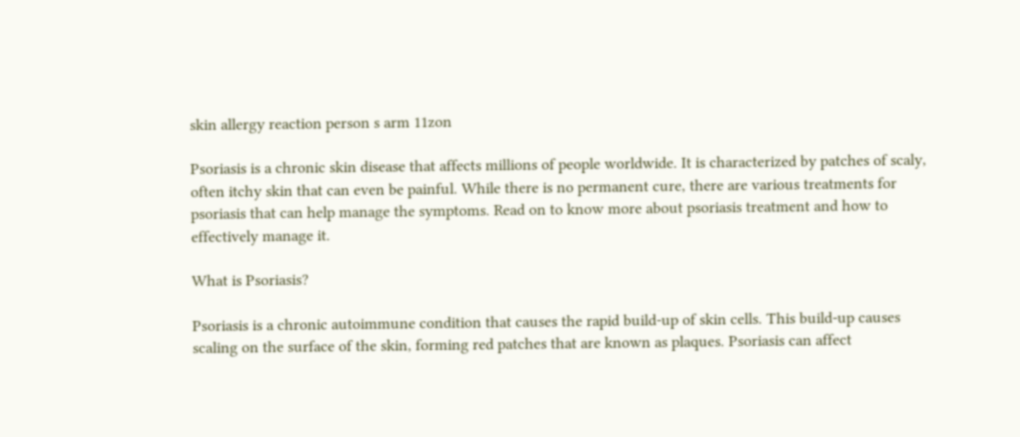skin allergy reaction person s arm 11zon

Psoriasis is a chronic skin disease that affects millions of people worldwide. It is characterized by patches of scaly, often itchy skin that can even be painful. While there is no permanent cure, there are various treatments for psoriasis that can help manage the symptoms. Read on to know more about psoriasis treatment and how to effectively manage it.

What is Psoriasis?

Psoriasis is a chronic autoimmune condition that causes the rapid build-up of skin cells. This build-up causes scaling on the surface of the skin, forming red patches that are known as plaques. Psoriasis can affect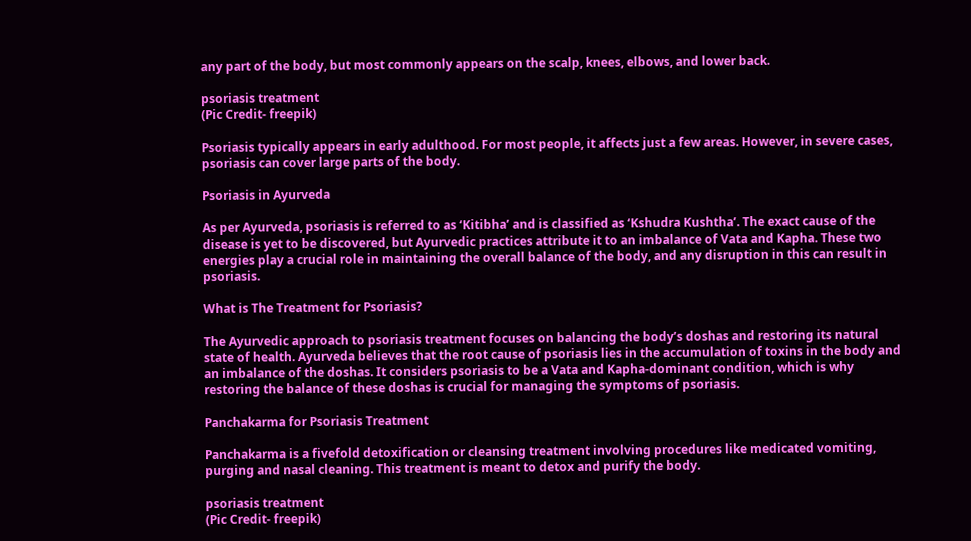any part of the body, but most commonly appears on the scalp, knees, elbows, and lower back.

psoriasis treatment
(Pic Credit- freepik)

Psoriasis typically appears in early adulthood. For most people, it affects just a few areas. However, in severe cases, psoriasis can cover large parts of the body.

Psoriasis in Ayurveda

As per Ayurveda, psoriasis is referred to as ‘Kitibha’ and is classified as ‘Kshudra Kushtha’. The exact cause of the disease is yet to be discovered, but Ayurvedic practices attribute it to an imbalance of Vata and Kapha. These two energies play a crucial role in maintaining the overall balance of the body, and any disruption in this can result in psoriasis.

What is The Treatment for Psoriasis?

The Ayurvedic approach to psoriasis treatment focuses on balancing the body’s doshas and restoring its natural state of health. Ayurveda believes that the root cause of psoriasis lies in the accumulation of toxins in the body and an imbalance of the doshas. It considers psoriasis to be a Vata and Kapha-dominant condition, which is why restoring the balance of these doshas is crucial for managing the symptoms of psoriasis.

Panchakarma for Psoriasis Treatment

Panchakarma is a fivefold detoxification or cleansing treatment involving procedures like medicated vomiting, purging and nasal cleaning. This treatment is meant to detox and purify the body.

psoriasis treatment
(Pic Credit- freepik)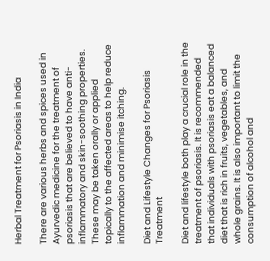Herbal Treatment for Psoriasis in India

There are various herbs and spices used in Ayurvedic medicine for the treatment of psoriasis that are believed to have anti-inflammatory and skin-soothing properties. These may be taken orally or applied topically to the affected areas to help reduce inflammation and minimise itching.

Diet and Lifestyle Changes for Psoriasis Treatment

Diet and lifestyle both play a crucial role in the treatment of psoriasis. It is recommended that individuals with psoriasis eat a balanced diet that is rich in fruits, vegetables, and whole grains. It is also important to limit the consumption of alcohol and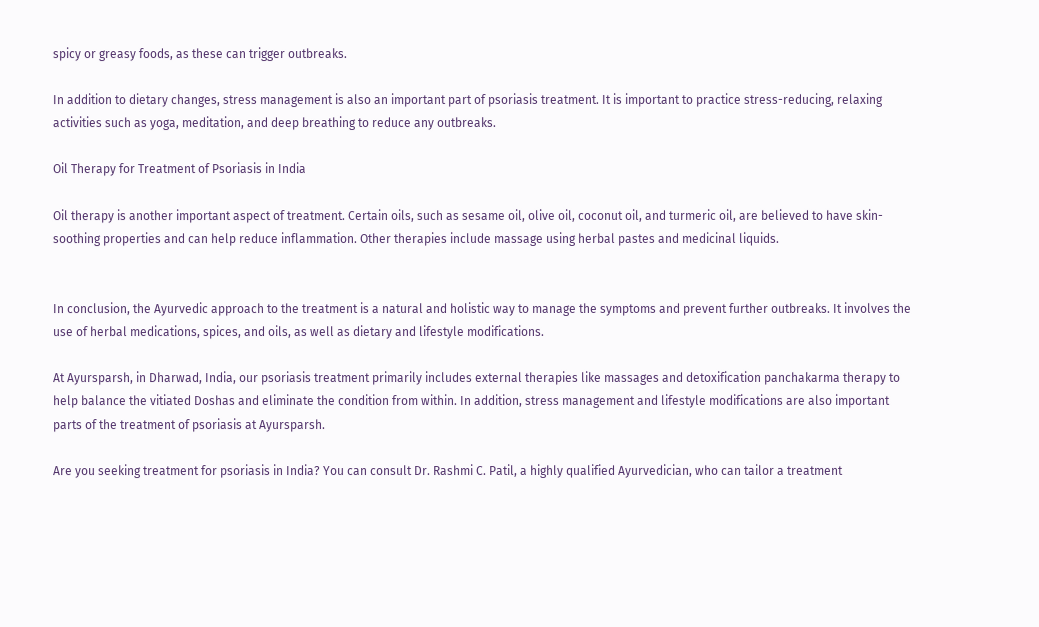spicy or greasy foods, as these can trigger outbreaks.

In addition to dietary changes, stress management is also an important part of psoriasis treatment. It is important to practice stress-reducing, relaxing activities such as yoga, meditation, and deep breathing to reduce any outbreaks.

Oil Therapy for Treatment of Psoriasis in India

Oil therapy is another important aspect of treatment. Certain oils, such as sesame oil, olive oil, coconut oil, and turmeric oil, are believed to have skin-soothing properties and can help reduce inflammation. Other therapies include massage using herbal pastes and medicinal liquids.


In conclusion, the Ayurvedic approach to the treatment is a natural and holistic way to manage the symptoms and prevent further outbreaks. It involves the use of herbal medications, spices, and oils, as well as dietary and lifestyle modifications.

At Ayursparsh, in Dharwad, India, our psoriasis treatment primarily includes external therapies like massages and detoxification panchakarma therapy to help balance the vitiated Doshas and eliminate the condition from within. In addition, stress management and lifestyle modifications are also important parts of the treatment of psoriasis at Ayursparsh.

Are you seeking treatment for psoriasis in India? You can consult Dr. Rashmi C. Patil, a highly qualified Ayurvedician, who can tailor a treatment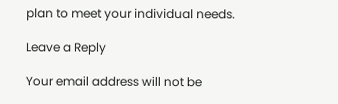plan to meet your individual needs.

Leave a Reply

Your email address will not be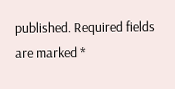published. Required fields are marked *